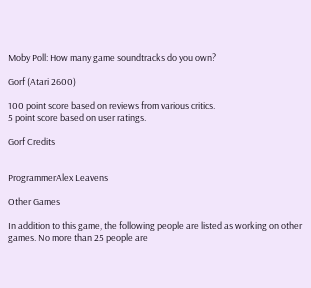Moby Poll: How many game soundtracks do you own?

Gorf (Atari 2600)

100 point score based on reviews from various critics.
5 point score based on user ratings.

Gorf Credits


ProgrammerAlex Leavens

Other Games

In addition to this game, the following people are listed as working on other games. No more than 25 people are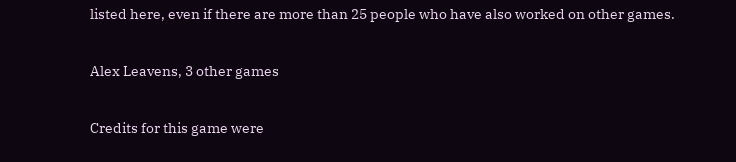listed here, even if there are more than 25 people who have also worked on other games.

Alex Leavens, 3 other games

Credits for this game were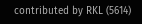contributed by RKL (5614)